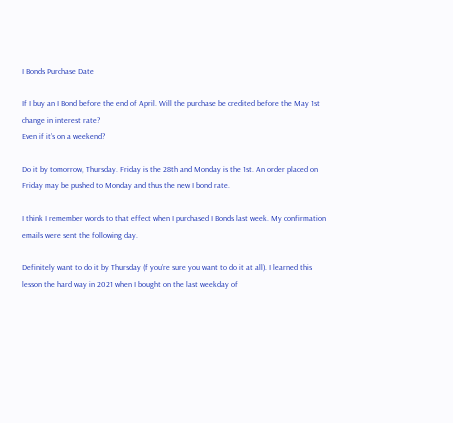I Bonds Purchase Date

If I buy an I Bond before the end of April. Will the purchase be credited before the May 1st change in interest rate?
Even if it’s on a weekend?

Do it by tomorrow, Thursday. Friday is the 28th and Monday is the 1st. An order placed on Friday may be pushed to Monday and thus the new I bond rate.

I think I remember words to that effect when I purchased I Bonds last week. My confirmation emails were sent the following day.

Definitely want to do it by Thursday (f you’re sure you want to do it at all). I learned this lesson the hard way in 2021 when I bought on the last weekday of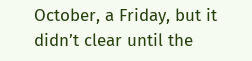October, a Friday, but it didn’t clear until the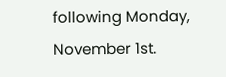following Monday, November 1st.